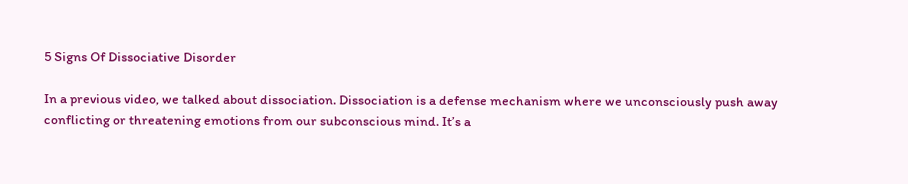5 Signs Of Dissociative Disorder

In a previous video, we talked about dissociation. Dissociation is a defense mechanism where we unconsciously push away conflicting or threatening emotions from our subconscious mind. It’s a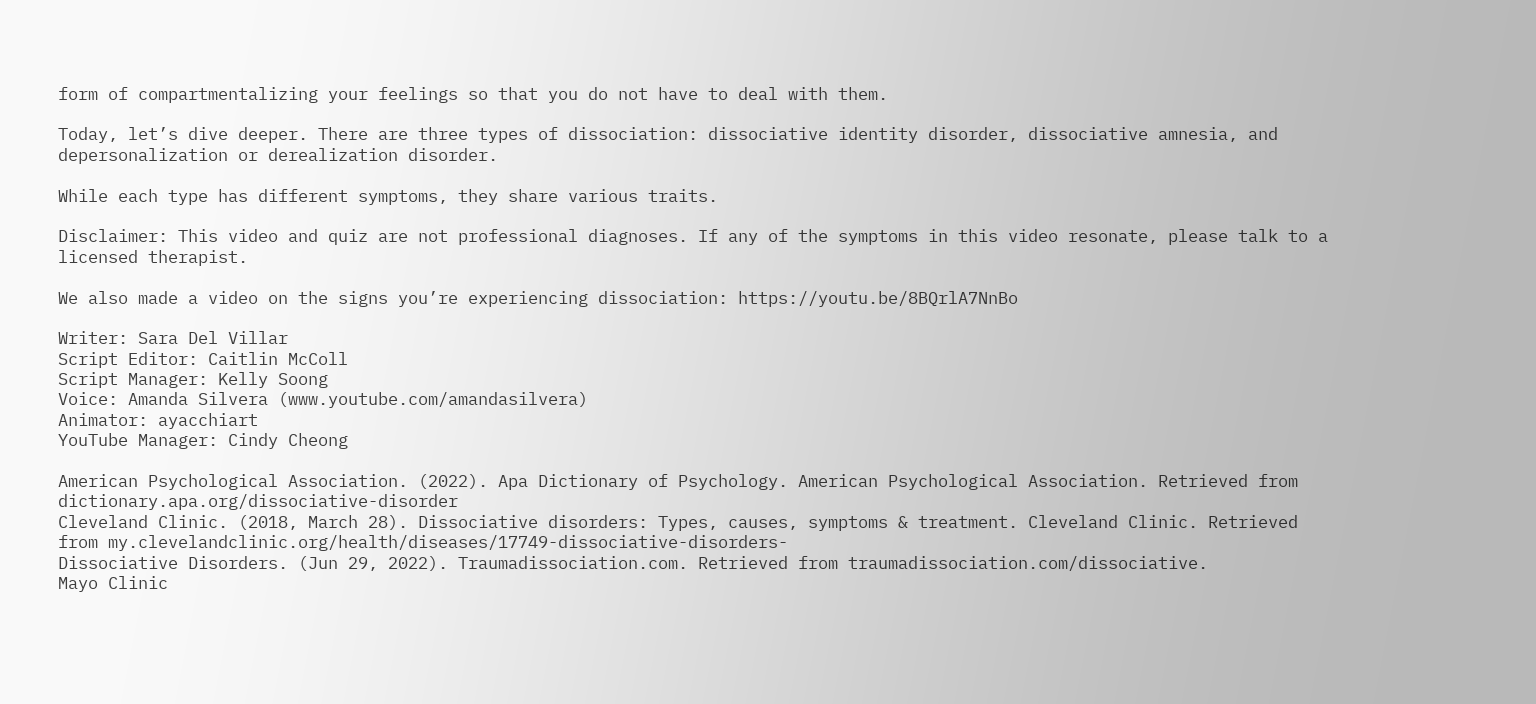form of compartmentalizing your feelings so that you do not have to deal with them.

Today, let’s dive deeper. There are three types of dissociation: dissociative identity disorder, dissociative amnesia, and depersonalization or derealization disorder.

While each type has different symptoms, they share various traits.

Disclaimer: This video and quiz are not professional diagnoses. If any of the symptoms in this video resonate, please talk to a licensed therapist.

We also made a video on the signs you’re experiencing dissociation: https://youtu.be/8BQrlA7NnBo

Writer: Sara Del Villar
Script Editor: Caitlin McColl
Script Manager: Kelly Soong
Voice: Amanda Silvera (www.youtube.com/amandasilvera)
Animator: ayacchiart
YouTube Manager: Cindy Cheong

American Psychological Association. (2022). Apa Dictionary of Psychology. American Psychological Association. Retrieved from dictionary.apa.org/dissociative-disorder
Cleveland Clinic. (2018, March 28). Dissociative disorders: Types, causes, symptoms & treatment. Cleveland Clinic. Retrieved from my.clevelandclinic.org/health/diseases/17749-dissociative-disorders-
Dissociative Disorders. (Jun 29, 2022). Traumadissociation.com. Retrieved from traumadissociation.com/dissociative.
Mayo Clinic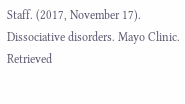Staff. (2017, November 17). Dissociative disorders. Mayo Clinic. Retrieved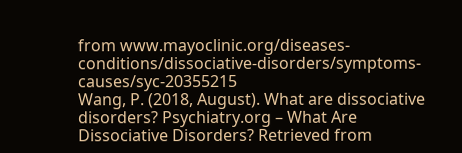from www.mayoclinic.org/diseases-conditions/dissociative-disorders/symptoms-causes/syc-20355215
Wang, P. (2018, August). What are dissociative disorders? Psychiatry.org – What Are Dissociative Disorders? Retrieved from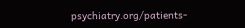psychiatry.org/patients-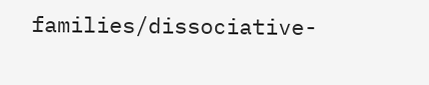families/dissociative-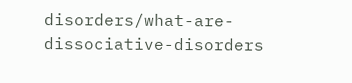disorders/what-are-dissociative-disorders